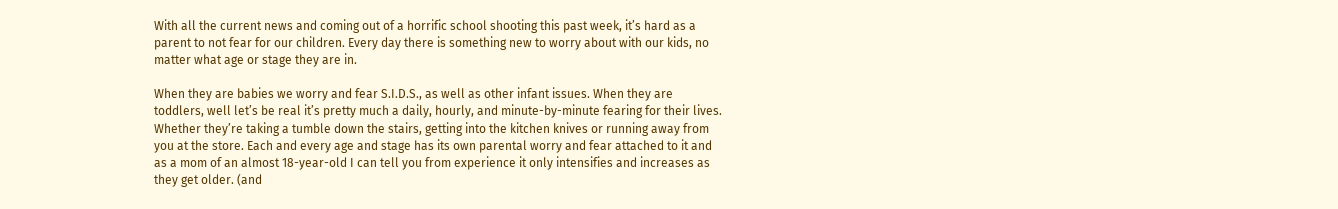With all the current news and coming out of a horrific school shooting this past week, it’s hard as a parent to not fear for our children. Every day there is something new to worry about with our kids, no matter what age or stage they are in.

When they are babies we worry and fear S.I.D.S., as well as other infant issues. When they are toddlers, well let’s be real it’s pretty much a daily, hourly, and minute-by-minute fearing for their lives. Whether they’re taking a tumble down the stairs, getting into the kitchen knives or running away from you at the store. Each and every age and stage has its own parental worry and fear attached to it and as a mom of an almost 18-year-old I can tell you from experience it only intensifies and increases as they get older. (and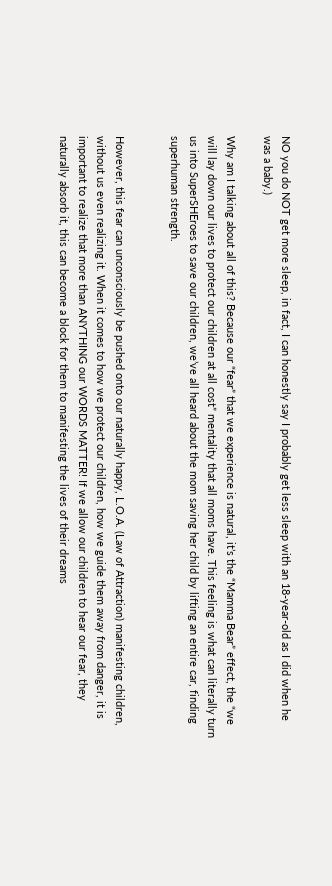NO you do NOT get more sleep, in fact, I can honestly say I probably get less sleep with an 18-year-old as I did when he was a baby.)

Why am I talking about all of this? Because our “fear” that we experience is natural, it’s the “Mamma Bear” effect, the “we will lay down our lives to protect our children at all cost” mentality that all moms have. This feeling is what can literally turn us into SuperSHEroes to save our children, we’ve all heard about the mom saving her child by lifting an entire car, finding superhuman strength.


However, this fear can unconsciously be pushed onto our naturally happy, L.O.A. (Law of Attraction) manifesting children, without us even realizing it. When it comes to how we protect our children, how we guide them away from danger, it is important to realize that more than ANYTHING our WORDS MATTER! If we allow our children to hear our fear, they naturally absorb it, this can become a block for them to manifesting the lives of their dreams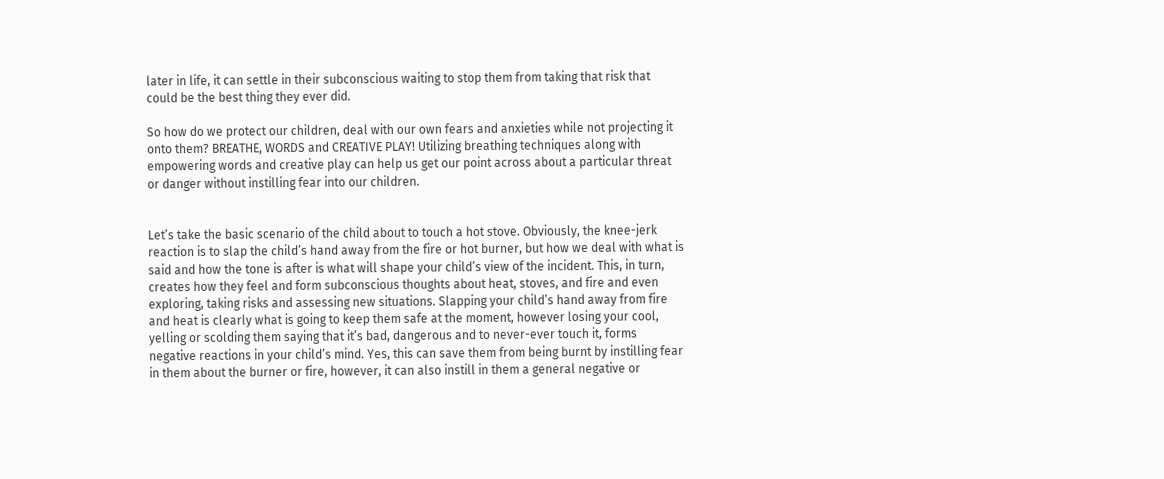later in life, it can settle in their subconscious waiting to stop them from taking that risk that could be the best thing they ever did.

So how do we protect our children, deal with our own fears and anxieties while not projecting it onto them? BREATHE, WORDS and CREATIVE PLAY! Utilizing breathing techniques along with empowering words and creative play can help us get our point across about a particular threat or danger without instilling fear into our children.


Let’s take the basic scenario of the child about to touch a hot stove. Obviously, the knee-jerk reaction is to slap the child’s hand away from the fire or hot burner, but how we deal with what is said and how the tone is after is what will shape your child’s view of the incident. This, in turn, creates how they feel and form subconscious thoughts about heat, stoves, and fire and even exploring, taking risks and assessing new situations. Slapping your child’s hand away from fire and heat is clearly what is going to keep them safe at the moment, however losing your cool, yelling or scolding them saying that it’s bad, dangerous and to never-ever touch it, forms negative reactions in your child’s mind. Yes, this can save them from being burnt by instilling fear in them about the burner or fire, however, it can also instill in them a general negative or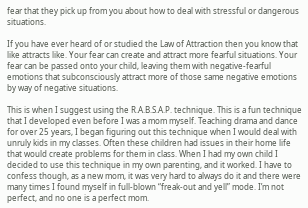fear that they pick up from you about how to deal with stressful or dangerous situations.

If you have ever heard of or studied the Law of Attraction then you know that like attracts like. Your fear can create and attract more fearful situations. Your fear can be passed onto your child, leaving them with negative-fearful emotions that subconsciously attract more of those same negative emotions by way of negative situations.

This is when I suggest using the R.A.B.S.A.P. technique. This is a fun technique that I developed even before I was a mom myself. Teaching drama and dance for over 25 years, I began figuring out this technique when I would deal with unruly kids in my classes. Often these children had issues in their home life that would create problems for them in class. When I had my own child I decided to use this technique in my own parenting, and it worked. I have to confess though, as a new mom, it was very hard to always do it and there were many times I found myself in full-blown “freak-out and yell” mode. I’m not perfect, and no one is a perfect mom.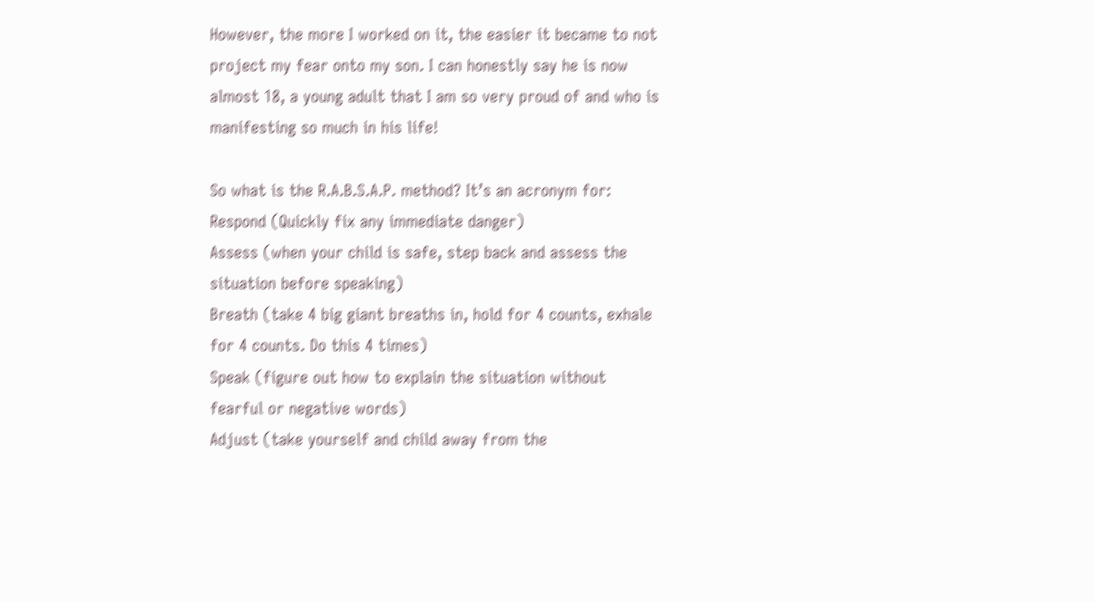However, the more I worked on it, the easier it became to not project my fear onto my son. I can honestly say he is now almost 18, a young adult that I am so very proud of and who is manifesting so much in his life!

So what is the R.A.B.S.A.P. method? It’s an acronym for:
Respond (Quickly fix any immediate danger)
Assess (when your child is safe, step back and assess the situation before speaking)
Breath (take 4 big giant breaths in, hold for 4 counts, exhale for 4 counts. Do this 4 times)
Speak (figure out how to explain the situation without fearful or negative words)
Adjust (take yourself and child away from the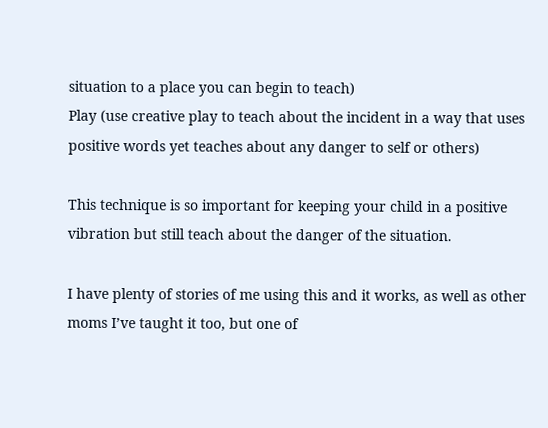situation to a place you can begin to teach)
Play (use creative play to teach about the incident in a way that uses positive words yet teaches about any danger to self or others)

This technique is so important for keeping your child in a positive vibration but still teach about the danger of the situation.

I have plenty of stories of me using this and it works, as well as other moms I’ve taught it too, but one of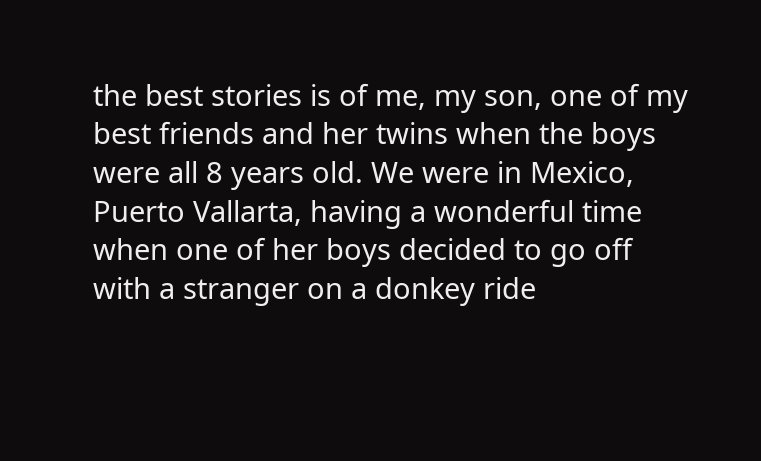the best stories is of me, my son, one of my best friends and her twins when the boys were all 8 years old. We were in Mexico, Puerto Vallarta, having a wonderful time when one of her boys decided to go off with a stranger on a donkey ride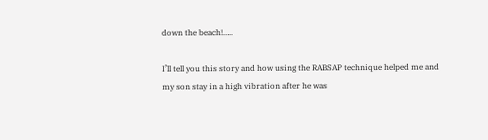down the beach!…..

I’ll tell you this story and how using the RABSAP technique helped me and my son stay in a high vibration after he was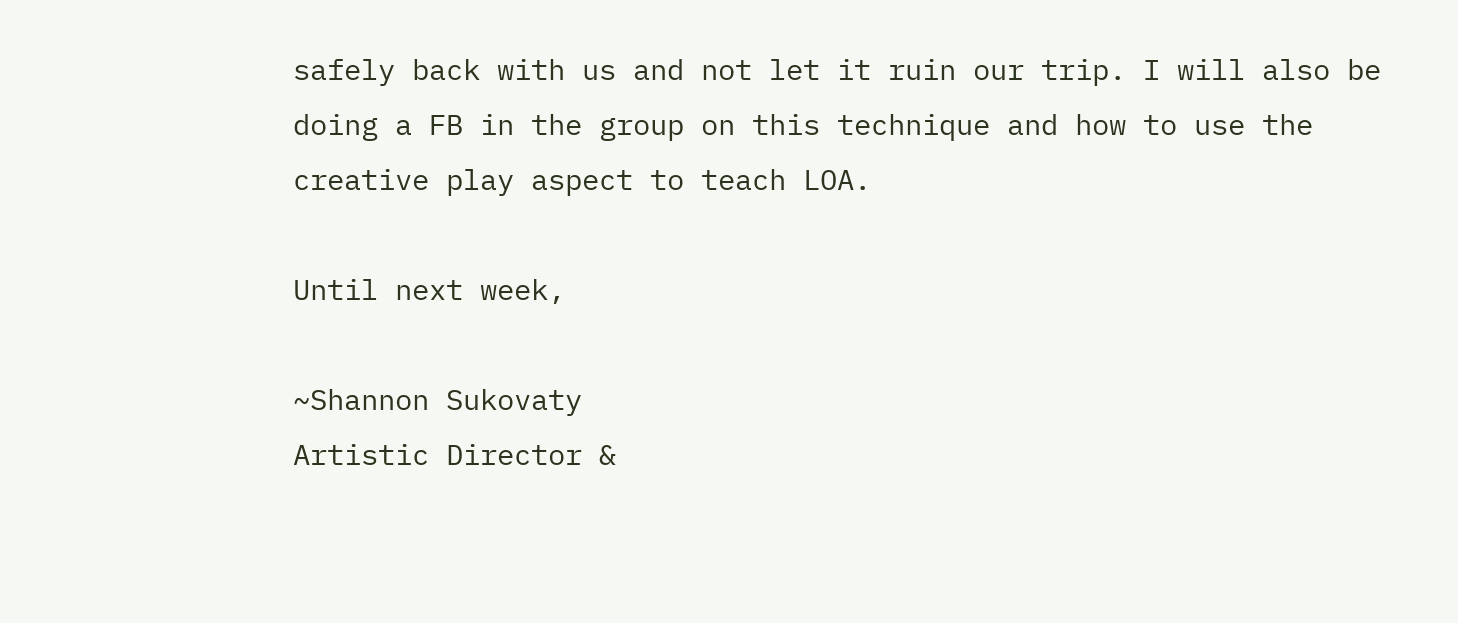safely back with us and not let it ruin our trip. I will also be doing a FB in the group on this technique and how to use the creative play aspect to teach LOA.

Until next week,

~Shannon Sukovaty
Artistic Director &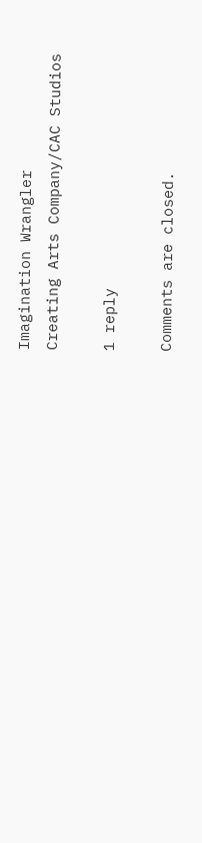Imagination Wrangler
Creating Arts Company/CAC Studios

1 reply

Comments are closed.